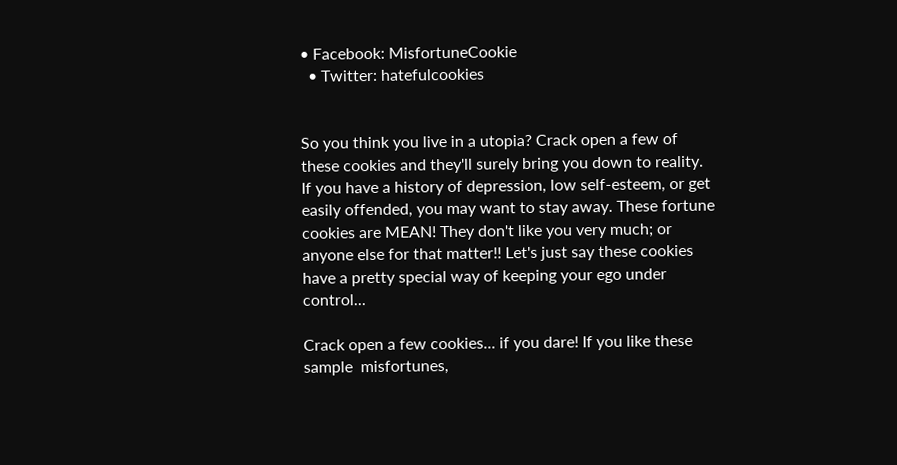• Facebook: MisfortuneCookie
  • Twitter: hatefulcookies


So you think you live in a utopia? Crack open a few of these cookies and they'll surely bring you down to reality. If you have a history of depression, low self-esteem, or get easily offended, you may want to stay away. These fortune cookies are MEAN! They don't like you very much; or anyone else for that matter!! Let's just say these cookies have a pretty special way of keeping your ego under control...

Crack open a few cookies... if you dare! If you like these sample  misfortunes,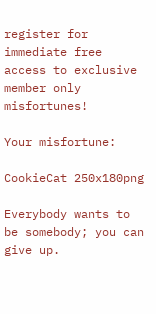register for immediate free access to exclusive member only misfortunes!

Your misfortune:

CookieCat 250x180png

Everybody wants to be somebody; you can give up.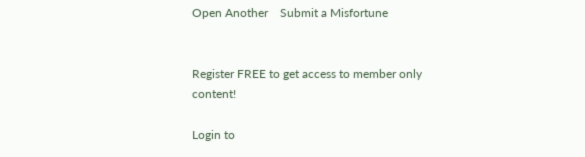Open Another    Submit a Misfortune


Register FREE to get access to member only content!

Login to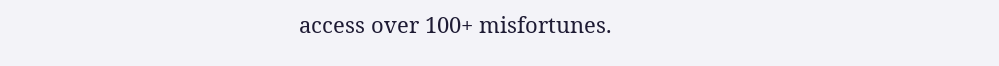access over 100+ misfortunes.